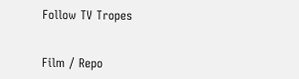Follow TV Tropes


Film / Repo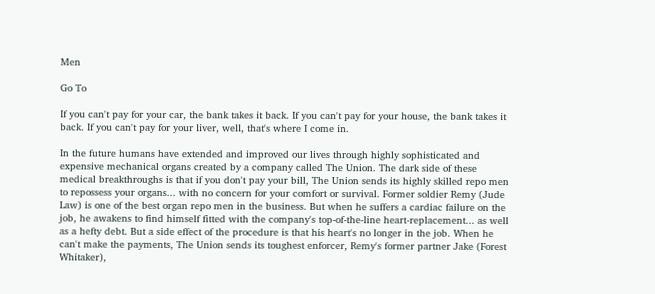Men

Go To

If you can't pay for your car, the bank takes it back. If you can't pay for your house, the bank takes it back. If you can't pay for your liver, well, that's where I come in.

In the future humans have extended and improved our lives through highly sophisticated and expensive mechanical organs created by a company called The Union. The dark side of these medical breakthroughs is that if you don't pay your bill, The Union sends its highly skilled repo men to repossess your organs... with no concern for your comfort or survival. Former soldier Remy (Jude Law) is one of the best organ repo men in the business. But when he suffers a cardiac failure on the job, he awakens to find himself fitted with the company's top-of-the-line heart-replacement... as well as a hefty debt. But a side effect of the procedure is that his heart's no longer in the job. When he can't make the payments, The Union sends its toughest enforcer, Remy's former partner Jake (Forest Whitaker),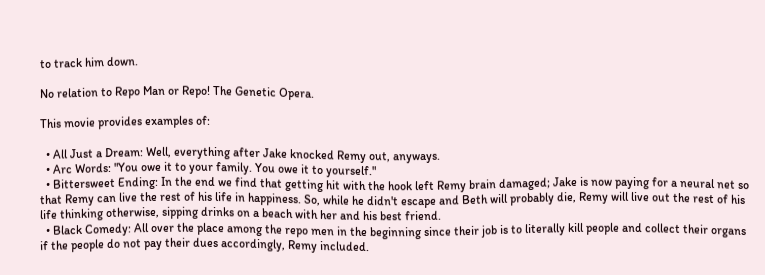to track him down.

No relation to Repo Man or Repo! The Genetic Opera.

This movie provides examples of:

  • All Just a Dream: Well, everything after Jake knocked Remy out, anyways.
  • Arc Words: "You owe it to your family. You owe it to yourself."
  • Bittersweet Ending: In the end we find that getting hit with the hook left Remy brain damaged; Jake is now paying for a neural net so that Remy can live the rest of his life in happiness. So, while he didn't escape and Beth will probably die, Remy will live out the rest of his life thinking otherwise, sipping drinks on a beach with her and his best friend.
  • Black Comedy: All over the place among the repo men in the beginning since their job is to literally kill people and collect their organs if the people do not pay their dues accordingly, Remy included.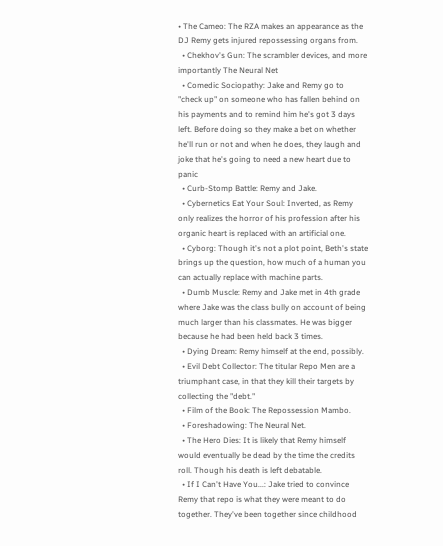• The Cameo: The RZA makes an appearance as the DJ Remy gets injured repossessing organs from.
  • Chekhov's Gun: The scrambler devices, and more importantly The Neural Net
  • Comedic Sociopathy: Jake and Remy go to "check up" on someone who has fallen behind on his payments and to remind him he's got 3 days left. Before doing so they make a bet on whether he'll run or not and when he does, they laugh and joke that he's going to need a new heart due to panic
  • Curb-Stomp Battle: Remy and Jake.
  • Cybernetics Eat Your Soul: Inverted, as Remy only realizes the horror of his profession after his organic heart is replaced with an artificial one.
  • Cyborg: Though it's not a plot point, Beth's state brings up the question, how much of a human you can actually replace with machine parts.
  • Dumb Muscle: Remy and Jake met in 4th grade where Jake was the class bully on account of being much larger than his classmates. He was bigger because he had been held back 3 times.
  • Dying Dream: Remy himself at the end, possibly.
  • Evil Debt Collector: The titular Repo Men are a triumphant case, in that they kill their targets by collecting the "debt."
  • Film of the Book: The Repossession Mambo.
  • Foreshadowing: The Neural Net.
  • The Hero Dies: It is likely that Remy himself would eventually be dead by the time the credits roll. Though his death is left debatable.
  • If I Can't Have You...: Jake tried to convince Remy that repo is what they were meant to do together. They've been together since childhood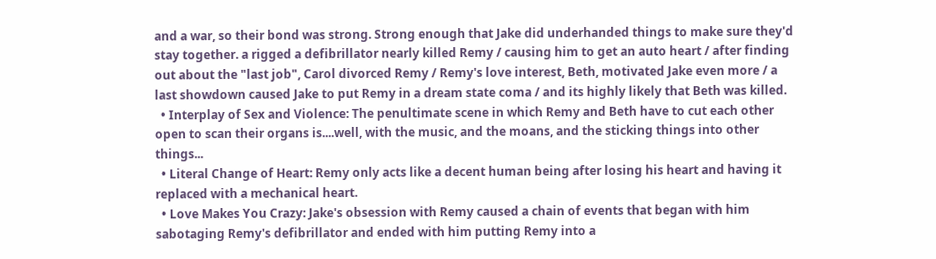and a war, so their bond was strong. Strong enough that Jake did underhanded things to make sure they'd stay together. a rigged a defibrillator nearly killed Remy / causing him to get an auto heart / after finding out about the "last job", Carol divorced Remy / Remy's love interest, Beth, motivated Jake even more / a last showdown caused Jake to put Remy in a dream state coma / and its highly likely that Beth was killed.
  • Interplay of Sex and Violence: The penultimate scene in which Remy and Beth have to cut each other open to scan their organs is....well, with the music, and the moans, and the sticking things into other things...
  • Literal Change of Heart: Remy only acts like a decent human being after losing his heart and having it replaced with a mechanical heart.
  • Love Makes You Crazy: Jake's obsession with Remy caused a chain of events that began with him sabotaging Remy's defibrillator and ended with him putting Remy into a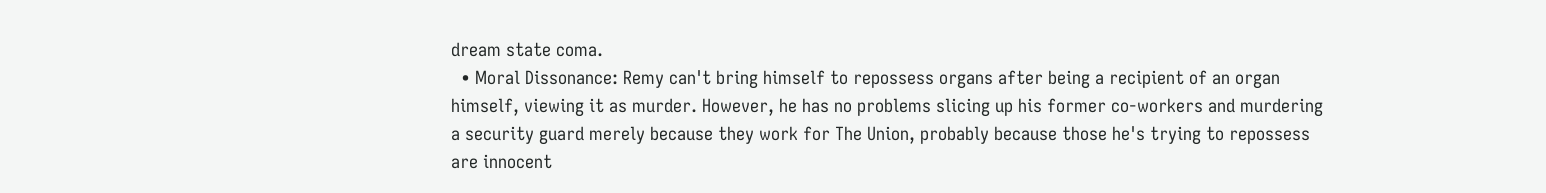dream state coma.
  • Moral Dissonance: Remy can't bring himself to repossess organs after being a recipient of an organ himself, viewing it as murder. However, he has no problems slicing up his former co-workers and murdering a security guard merely because they work for The Union, probably because those he's trying to repossess are innocent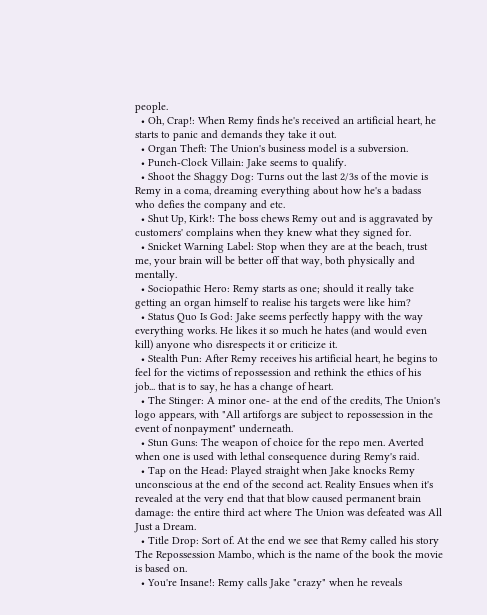people.
  • Oh, Crap!: When Remy finds he's received an artificial heart, he starts to panic and demands they take it out.
  • Organ Theft: The Union's business model is a subversion.
  • Punch-Clock Villain: Jake seems to qualify.
  • Shoot the Shaggy Dog: Turns out the last 2/3s of the movie is Remy in a coma, dreaming everything about how he's a badass who defies the company and etc.
  • Shut Up, Kirk!: The boss chews Remy out and is aggravated by customers' complains when they knew what they signed for.
  • Snicket Warning Label: Stop when they are at the beach, trust me, your brain will be better off that way, both physically and mentally.
  • Sociopathic Hero: Remy starts as one; should it really take getting an organ himself to realise his targets were like him?
  • Status Quo Is God: Jake seems perfectly happy with the way everything works. He likes it so much he hates (and would even kill) anyone who disrespects it or criticize it.
  • Stealth Pun: After Remy receives his artificial heart, he begins to feel for the victims of repossession and rethink the ethics of his job... that is to say, he has a change of heart.
  • The Stinger: A minor one- at the end of the credits, The Union's logo appears, with "All artiforgs are subject to repossession in the event of nonpayment" underneath.
  • Stun Guns: The weapon of choice for the repo men. Averted when one is used with lethal consequence during Remy's raid.
  • Tap on the Head: Played straight when Jake knocks Remy unconscious at the end of the second act. Reality Ensues when it's revealed at the very end that that blow caused permanent brain damage: the entire third act where The Union was defeated was All Just a Dream.
  • Title Drop: Sort of. At the end we see that Remy called his story The Repossession Mambo, which is the name of the book the movie is based on.
  • You're Insane!: Remy calls Jake "crazy" when he reveals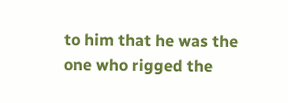to him that he was the one who rigged the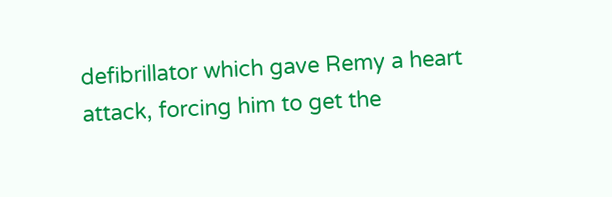defibrillator which gave Remy a heart attack, forcing him to get the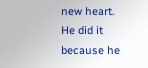new heart. He did it because he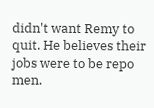didn't want Remy to quit. He believes their jobs were to be repo men.